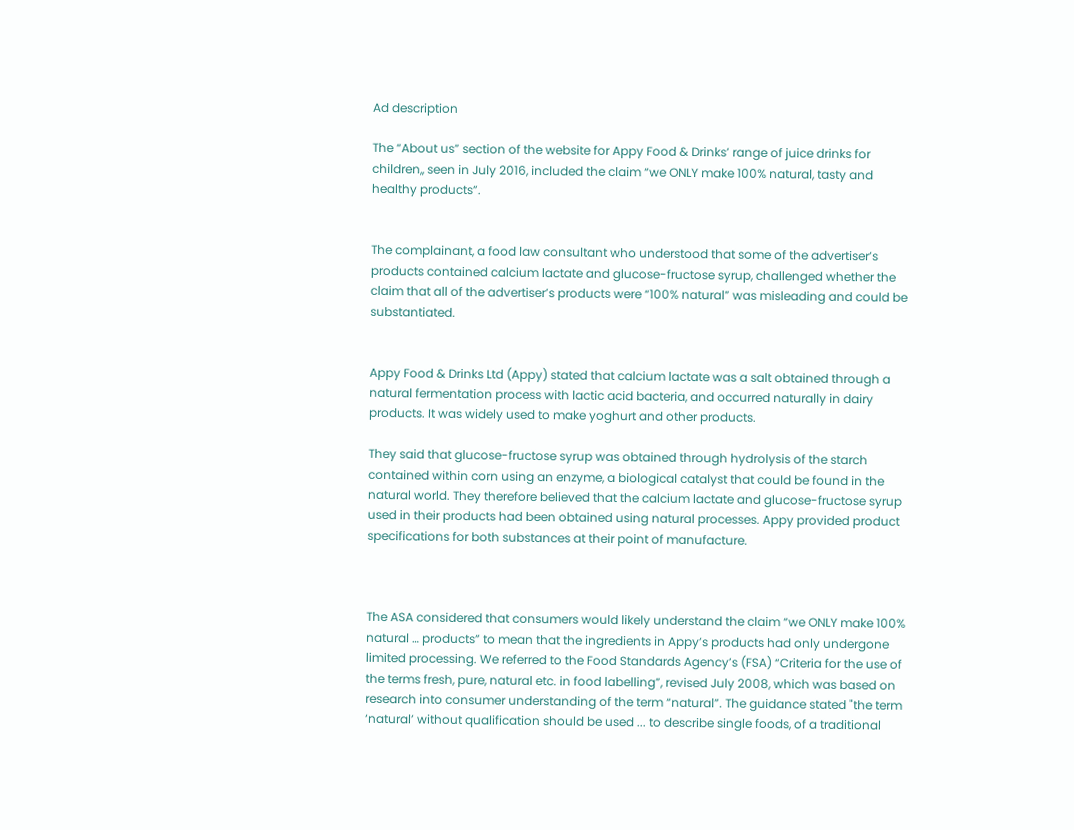Ad description

The “About us” section of the website for Appy Food & Drinks’ range of juice drinks for children,, seen in July 2016, included the claim “we ONLY make 100% natural, tasty and healthy products”.


The complainant, a food law consultant who understood that some of the advertiser’s products contained calcium lactate and glucose-fructose syrup, challenged whether the claim that all of the advertiser’s products were “100% natural” was misleading and could be substantiated.


Appy Food & Drinks Ltd (Appy) stated that calcium lactate was a salt obtained through a natural fermentation process with lactic acid bacteria, and occurred naturally in dairy products. It was widely used to make yoghurt and other products.

They said that glucose-fructose syrup was obtained through hydrolysis of the starch contained within corn using an enzyme, a biological catalyst that could be found in the natural world. They therefore believed that the calcium lactate and glucose-fructose syrup used in their products had been obtained using natural processes. Appy provided product specifications for both substances at their point of manufacture.



The ASA considered that consumers would likely understand the claim “we ONLY make 100% natural … products” to mean that the ingredients in Appy’s products had only undergone limited processing. We referred to the Food Standards Agency’s (FSA) “Criteria for the use of the terms fresh, pure, natural etc. in food labelling”, revised July 2008, which was based on research into consumer understanding of the term “natural”. The guidance stated "the term ‘natural’ without qualification should be used ... to describe single foods, of a traditional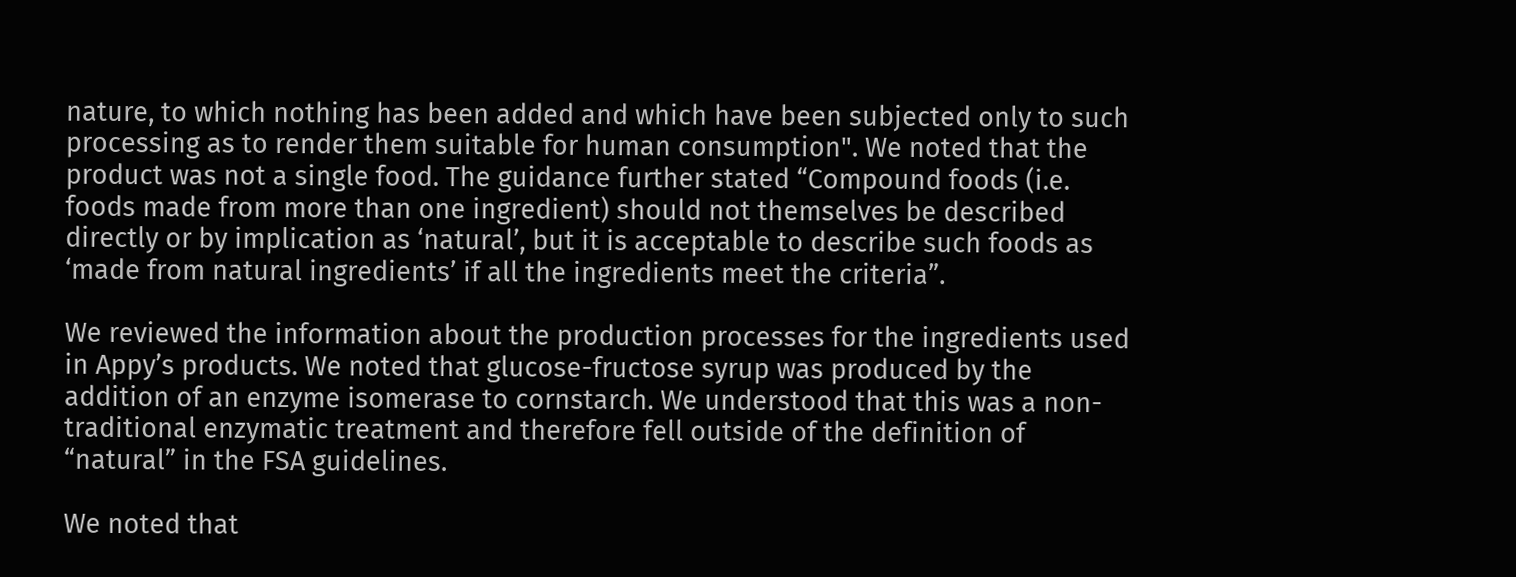nature, to which nothing has been added and which have been subjected only to such processing as to render them suitable for human consumption". We noted that the product was not a single food. The guidance further stated “Compound foods (i.e. foods made from more than one ingredient) should not themselves be described directly or by implication as ‘natural’, but it is acceptable to describe such foods as ‘made from natural ingredients’ if all the ingredients meet the criteria”.

We reviewed the information about the production processes for the ingredients used in Appy’s products. We noted that glucose-fructose syrup was produced by the addition of an enzyme isomerase to cornstarch. We understood that this was a non-traditional enzymatic treatment and therefore fell outside of the definition of “natural” in the FSA guidelines.

We noted that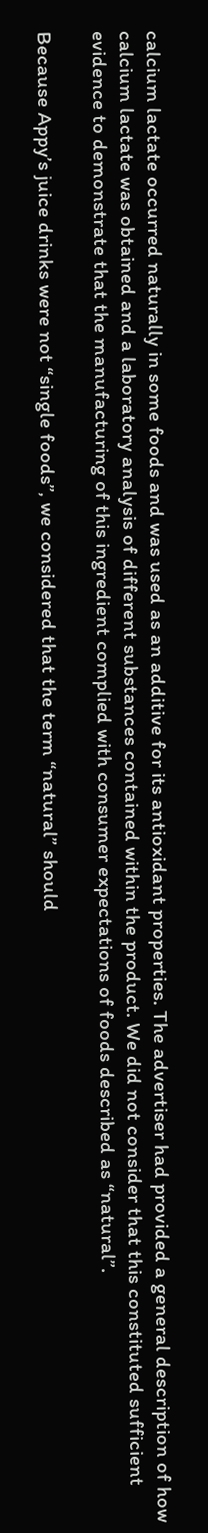calcium lactate occurred naturally in some foods and was used as an additive for its antioxidant properties. The advertiser had provided a general description of how calcium lactate was obtained and a laboratory analysis of different substances contained within the product. We did not consider that this constituted sufficient evidence to demonstrate that the manufacturing of this ingredient complied with consumer expectations of foods described as “natural”.

Because Appy’s juice drinks were not “single foods”, we considered that the term “natural” should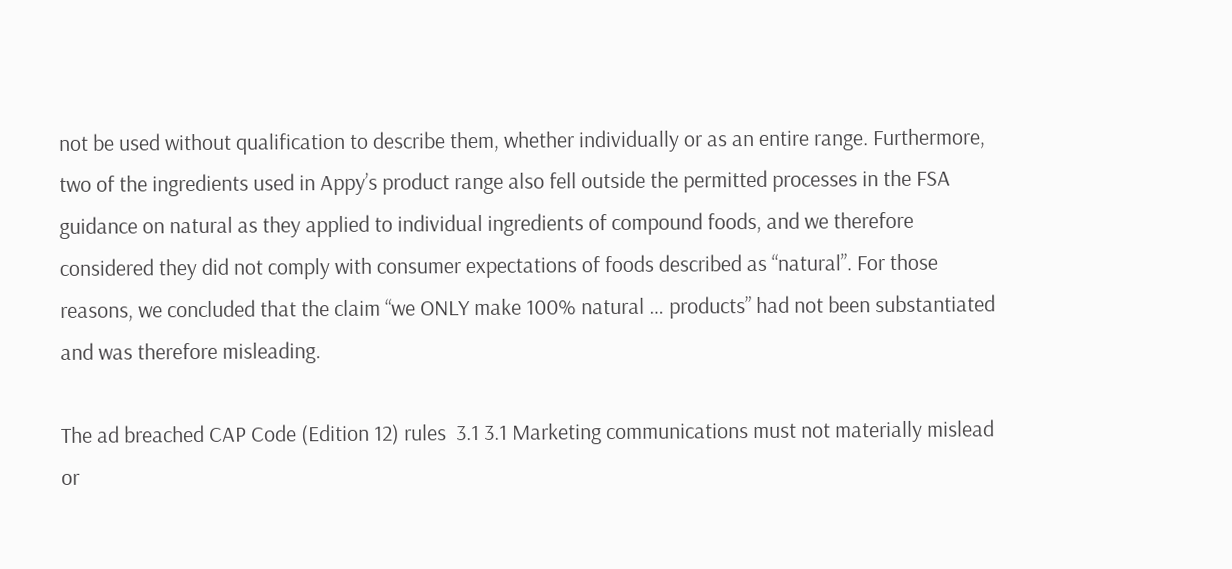not be used without qualification to describe them, whether individually or as an entire range. Furthermore, two of the ingredients used in Appy’s product range also fell outside the permitted processes in the FSA guidance on natural as they applied to individual ingredients of compound foods, and we therefore considered they did not comply with consumer expectations of foods described as “natural”. For those reasons, we concluded that the claim “we ONLY make 100% natural … products” had not been substantiated and was therefore misleading.

The ad breached CAP Code (Edition 12) rules  3.1 3.1 Marketing communications must not materially mislead or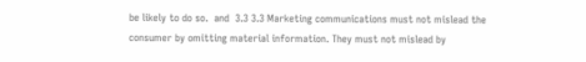be likely to do so.  and  3.3 3.3 Marketing communications must not mislead the consumer by omitting material information. They must not mislead by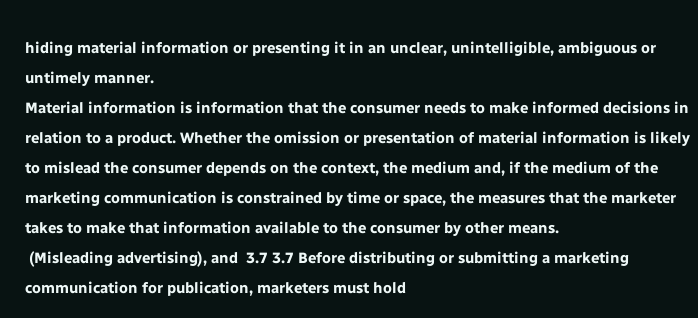hiding material information or presenting it in an unclear, unintelligible, ambiguous or untimely manner.
Material information is information that the consumer needs to make informed decisions in relation to a product. Whether the omission or presentation of material information is likely to mislead the consumer depends on the context, the medium and, if the medium of the marketing communication is constrained by time or space, the measures that the marketer takes to make that information available to the consumer by other means.
 (Misleading advertising), and  3.7 3.7 Before distributing or submitting a marketing communication for publication, marketers must hold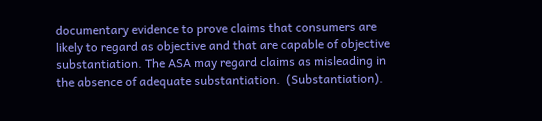documentary evidence to prove claims that consumers are likely to regard as objective and that are capable of objective substantiation. The ASA may regard claims as misleading in the absence of adequate substantiation.  (Substantiation).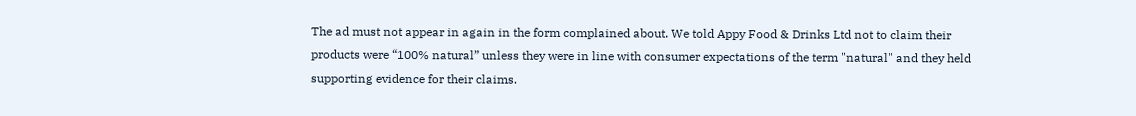The ad must not appear in again in the form complained about. We told Appy Food & Drinks Ltd not to claim their products were “100% natural” unless they were in line with consumer expectations of the term "natural" and they held supporting evidence for their claims.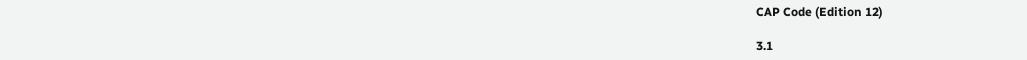CAP Code (Edition 12)

3.1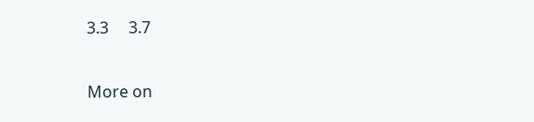3.3     3.7

More on